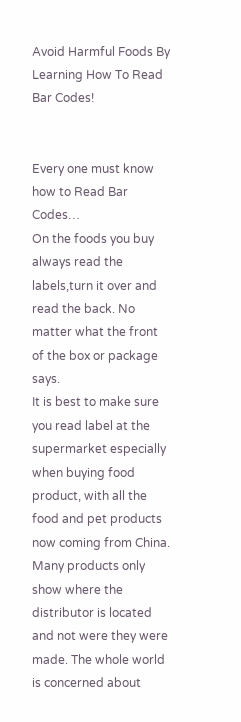Avoid Harmful Foods By Learning How To Read Bar Codes!


Every one must know how to Read Bar Codes…
On the foods you buy always read the labels,turn it over and read the back. No matter what the front of the box or package says.
It is best to make sure you read label at the supermarket especially when buying food product, with all the food and pet products now coming from China. Many products only show where the distributor is located and not were they were made. The whole world is concerned about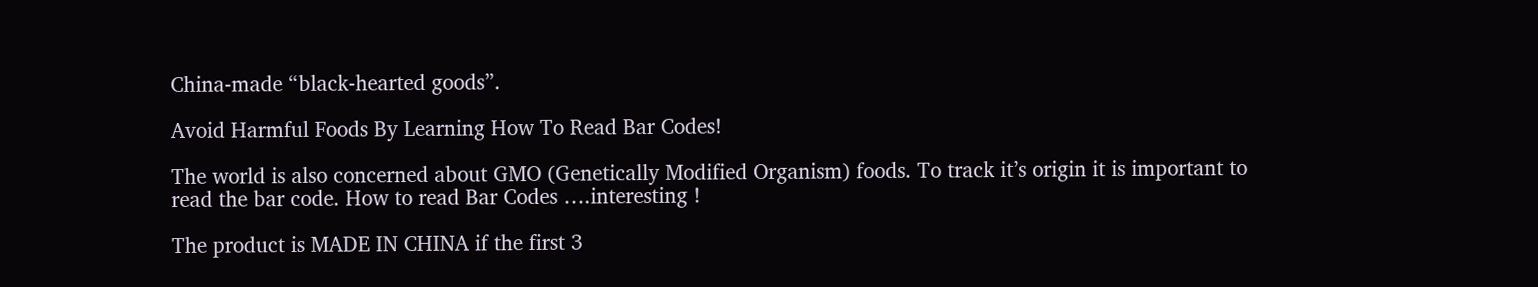China-made “black-hearted goods”.

Avoid Harmful Foods By Learning How To Read Bar Codes!

The world is also concerned about GMO (Genetically Modified Organism) foods. To track it’s origin it is important to read the bar code. How to read Bar Codes ….interesting !

The product is MADE IN CHINA if the first 3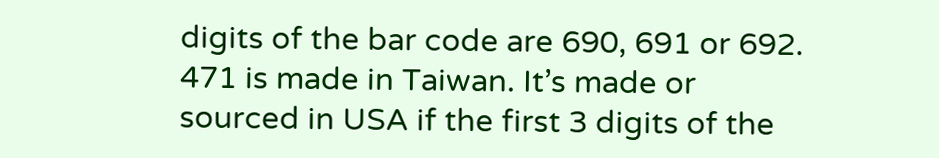digits of the bar code are 690, 691 or 692. 471 is made in Taiwan. It’s made or sourced in USA if the first 3 digits of the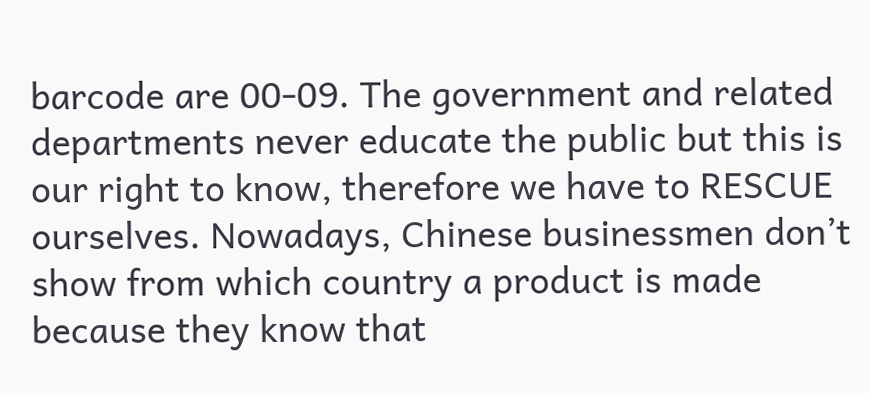barcode are 00-09. The government and related departments never educate the public but this is our right to know, therefore we have to RESCUE ourselves. Nowadays, Chinese businessmen don’t show from which country a product is made because they know that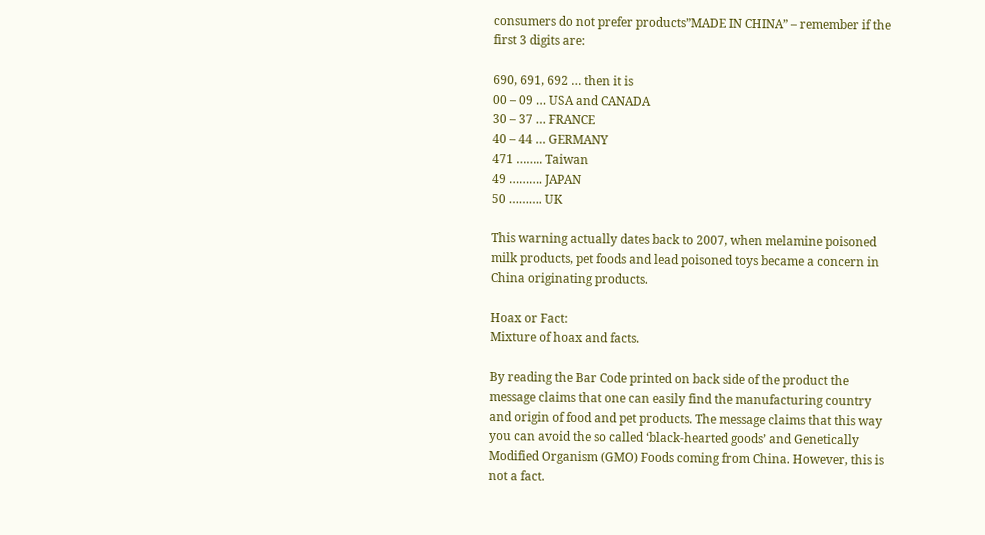consumers do not prefer products”MADE IN CHINA” – remember if the first 3 digits are:

690, 691, 692 … then it is
00 – 09 … USA and CANADA
30 – 37 … FRANCE
40 – 44 … GERMANY
471 …….. Taiwan
49 ………. JAPAN
50 ………. UK

This warning actually dates back to 2007, when melamine poisoned milk products, pet foods and lead poisoned toys became a concern in China originating products.

Hoax or Fact:
Mixture of hoax and facts.

By reading the Bar Code printed on back side of the product the message claims that one can easily find the manufacturing country and origin of food and pet products. The message claims that this way you can avoid the so called ‘black-hearted goods’ and Genetically Modified Organism (GMO) Foods coming from China. However, this is not a fact.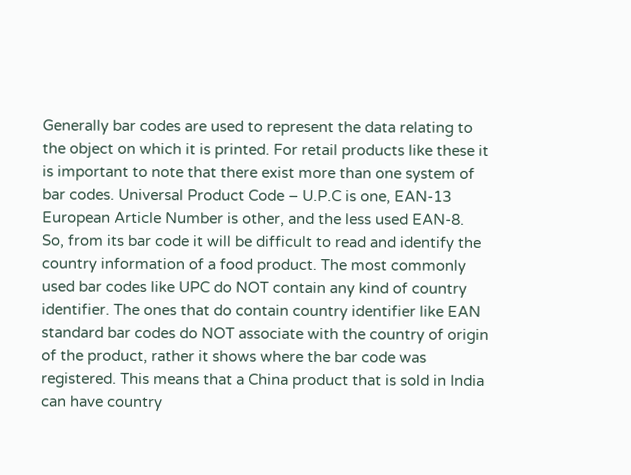Generally bar codes are used to represent the data relating to the object on which it is printed. For retail products like these it is important to note that there exist more than one system of bar codes. Universal Product Code – U.P.C is one, EAN-13 European Article Number is other, and the less used EAN-8. So, from its bar code it will be difficult to read and identify the country information of a food product. The most commonly used bar codes like UPC do NOT contain any kind of country identifier. The ones that do contain country identifier like EAN standard bar codes do NOT associate with the country of origin of the product, rather it shows where the bar code was registered. This means that a China product that is sold in India can have country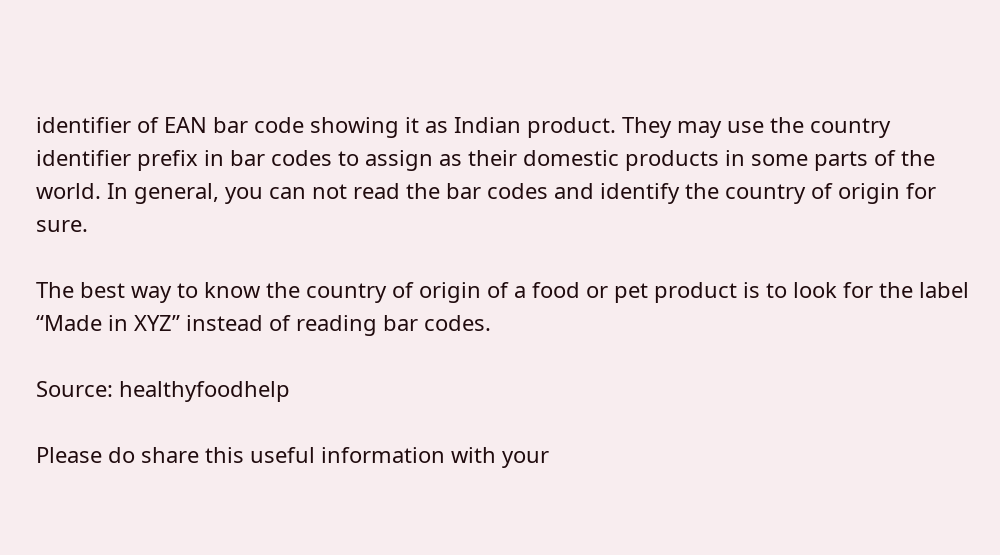identifier of EAN bar code showing it as Indian product. They may use the country identifier prefix in bar codes to assign as their domestic products in some parts of the world. In general, you can not read the bar codes and identify the country of origin for sure.

The best way to know the country of origin of a food or pet product is to look for the label “Made in XYZ” instead of reading bar codes.

Source: healthyfoodhelp

Please do share this useful information with your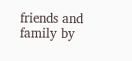friends and family by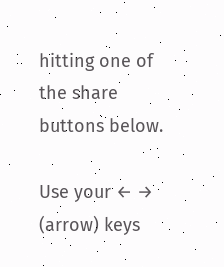hitting one of the share buttons below.

Use your ← → (arrow) keys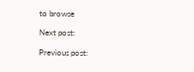to browse

Next post:

Previous post: